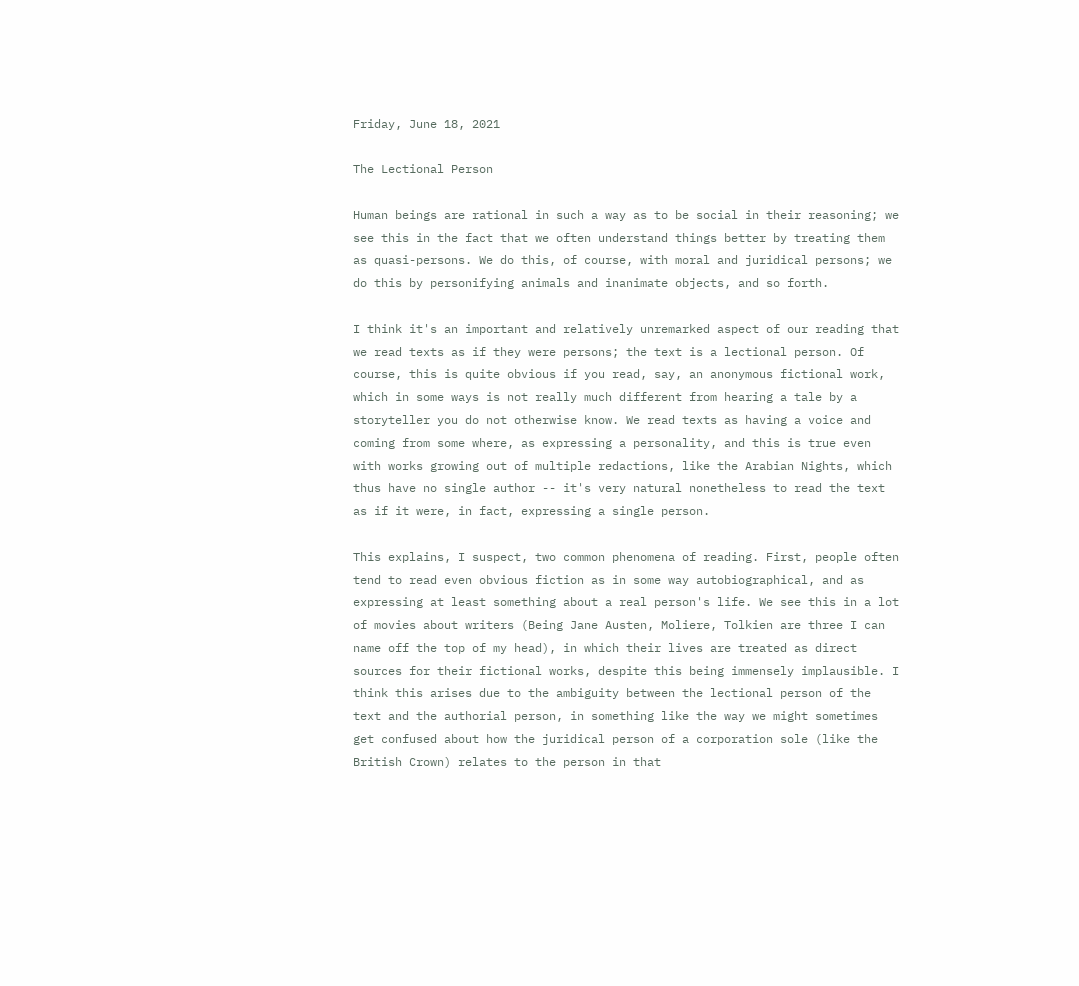Friday, June 18, 2021

The Lectional Person

Human beings are rational in such a way as to be social in their reasoning; we see this in the fact that we often understand things better by treating them as quasi-persons. We do this, of course, with moral and juridical persons; we do this by personifying animals and inanimate objects, and so forth.

I think it's an important and relatively unremarked aspect of our reading that we read texts as if they were persons; the text is a lectional person. Of course, this is quite obvious if you read, say, an anonymous fictional work, which in some ways is not really much different from hearing a tale by a storyteller you do not otherwise know. We read texts as having a voice and coming from some where, as expressing a personality, and this is true even with works growing out of multiple redactions, like the Arabian Nights, which thus have no single author -- it's very natural nonetheless to read the text as if it were, in fact, expressing a single person.

This explains, I suspect, two common phenomena of reading. First, people often tend to read even obvious fiction as in some way autobiographical, and as expressing at least something about a real person's life. We see this in a lot of movies about writers (Being Jane Austen, Moliere, Tolkien are three I can name off the top of my head), in which their lives are treated as direct sources for their fictional works, despite this being immensely implausible. I think this arises due to the ambiguity between the lectional person of the text and the authorial person, in something like the way we might sometimes get confused about how the juridical person of a corporation sole (like the British Crown) relates to the person in that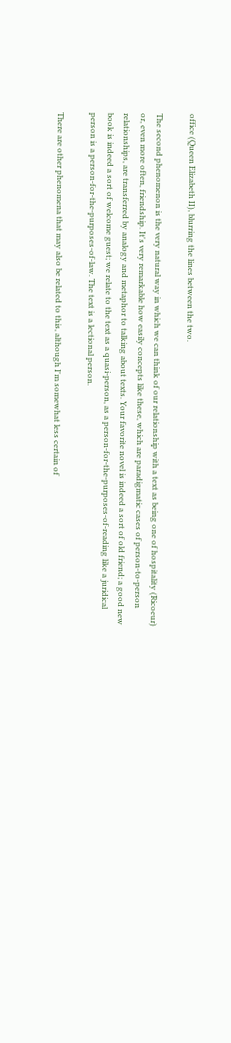office (Queen Elizabeth II), blurring the lines between the two.

The second phenomenon is the very natural way in which we can think of our relationship with a text as being one of hospitality (Ricoeur) or, even more often, friendship. It's very remarkable how easily concepts like these, which are paradigmatic cases of person-to-person relationships, are transferred by analogy and metaphor to talking about texts. Your favorite novel is indeed a sort of old friend; a good new book is indeed a sort of welcome guest; we relate to the text as a quasi-person, as a person-for-the-purposes-of-reading like a juridical person is a person-for-the-purposes-of-law. The text is a lectional person.

There are other phenomena that may also be related to this, although I'm somewhat less certain of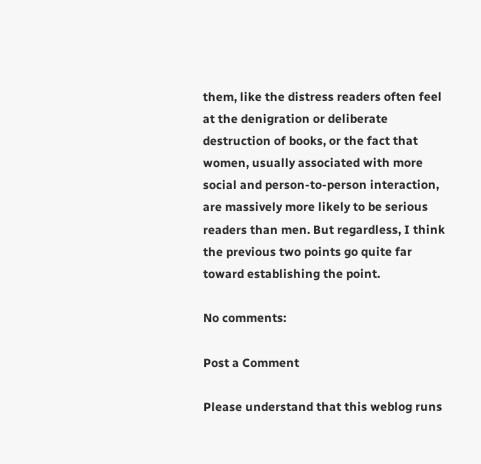them, like the distress readers often feel at the denigration or deliberate destruction of books, or the fact that women, usually associated with more social and person-to-person interaction, are massively more likely to be serious readers than men. But regardless, I think the previous two points go quite far toward establishing the point.

No comments:

Post a Comment

Please understand that this weblog runs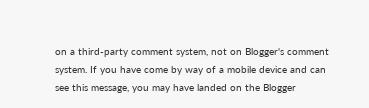on a third-party comment system, not on Blogger's comment system. If you have come by way of a mobile device and can see this message, you may have landed on the Blogger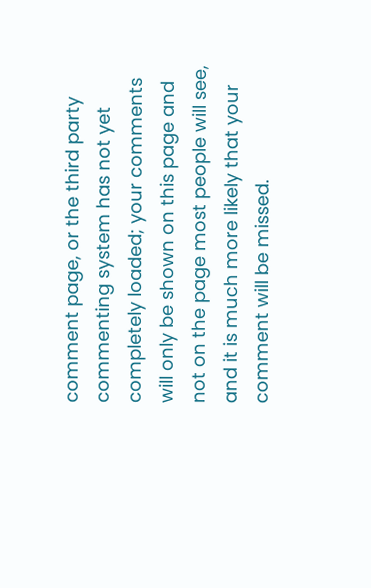comment page, or the third party commenting system has not yet completely loaded; your comments will only be shown on this page and not on the page most people will see, and it is much more likely that your comment will be missed.